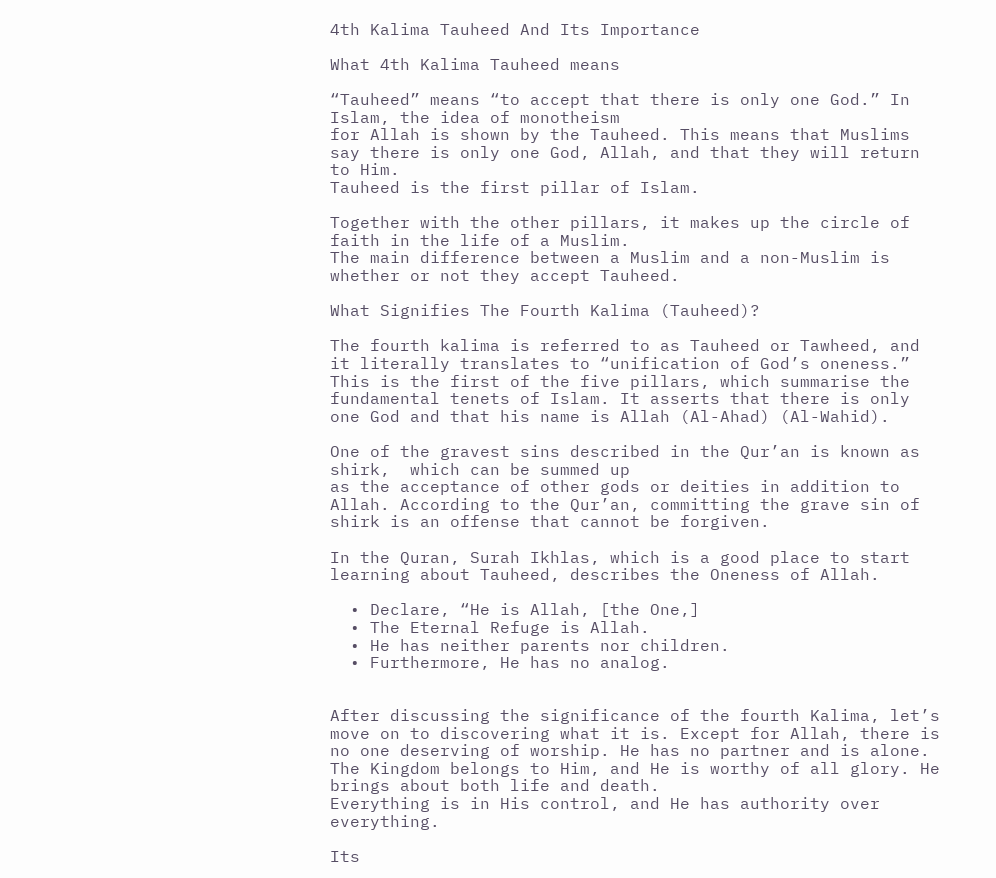4th Kalima Tauheed And Its Importance

What 4th Kalima Tauheed means

“Tauheed” means “to accept that there is only one God.” In Islam, the idea of monotheism
for Allah is shown by the Tauheed. This means that Muslims say there is only one God, Allah, and that they will return to Him.
Tauheed is the first pillar of Islam.

Together with the other pillars, it makes up the circle of faith in the life of a Muslim.
The main difference between a Muslim and a non-Muslim is whether or not they accept Tauheed.

What Signifies The Fourth Kalima (Tauheed)?

The fourth kalima is referred to as Tauheed or Tawheed, and it literally translates to “unification of God’s oneness.” This is the first of the five pillars, which summarise the fundamental tenets of Islam. It asserts that there is only one God and that his name is Allah (Al-Ahad) (Al-Wahid).

One of the gravest sins described in the Qur’an is known as shirk,  which can be summed up
as the acceptance of other gods or deities in addition to Allah. According to the Qur’an, committing the grave sin of shirk is an offense that cannot be forgiven.

In the Quran, Surah Ikhlas, which is a good place to start learning about Tauheed, describes the Oneness of Allah.

  • Declare, “He is Allah, [the One,]
  • The Eternal Refuge is Allah.
  • He has neither parents nor children.
  • Furthermore, He has no analog.


After discussing the significance of the fourth Kalima, let’s move on to discovering what it is. Except for Allah, there is no one deserving of worship. He has no partner and is alone.
The Kingdom belongs to Him, and He is worthy of all glory. He brings about both life and death.
Everything is in His control, and He has authority over everything.

Its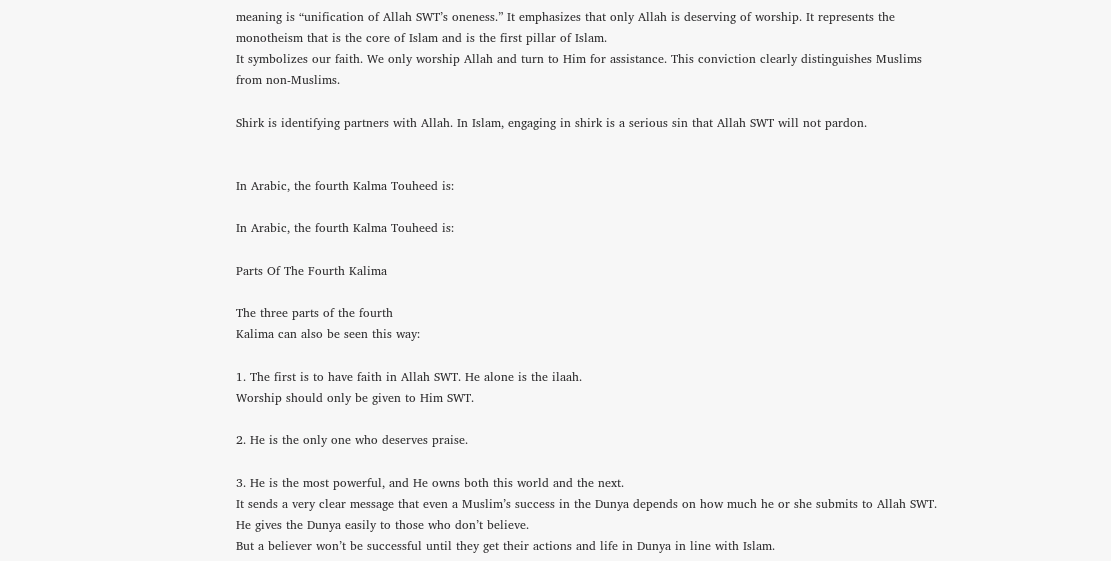meaning is “unification of Allah SWT’s oneness.” It emphasizes that only Allah is deserving of worship. It represents the monotheism that is the core of Islam and is the first pillar of Islam.
It symbolizes our faith. We only worship Allah and turn to Him for assistance. This conviction clearly distinguishes Muslims from non-Muslims.

Shirk is identifying partners with Allah. In Islam, engaging in shirk is a serious sin that Allah SWT will not pardon.


In Arabic, the fourth Kalma Touheed is:

In Arabic, the fourth Kalma Touheed is:

Parts Of The Fourth Kalima

The three parts of the fourth
Kalima can also be seen this way:

1. The first is to have faith in Allah SWT. He alone is the ilaah.
Worship should only be given to Him SWT.

2. He is the only one who deserves praise.

3. He is the most powerful, and He owns both this world and the next.
It sends a very clear message that even a Muslim’s success in the Dunya depends on how much he or she submits to Allah SWT. He gives the Dunya easily to those who don’t believe.
But a believer won’t be successful until they get their actions and life in Dunya in line with Islam.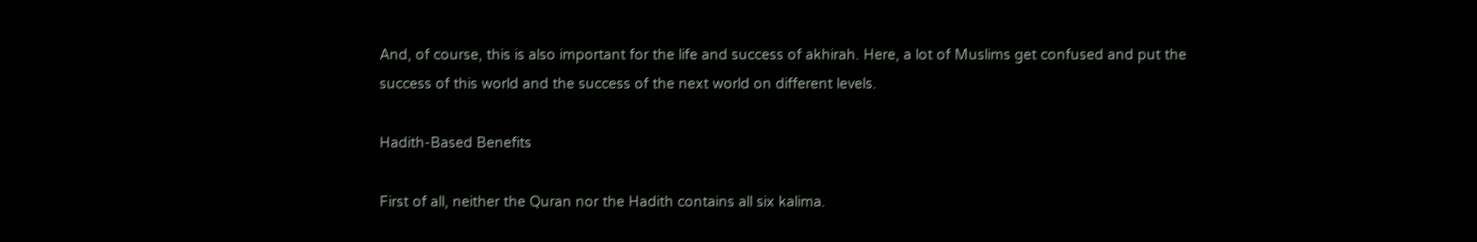And, of course, this is also important for the life and success of akhirah. Here, a lot of Muslims get confused and put the success of this world and the success of the next world on different levels.

Hadith-Based Benefits

First of all, neither the Quran nor the Hadith contains all six kalima.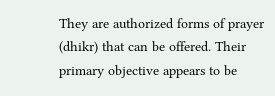They are authorized forms of prayer (dhikr) that can be offered. Their primary objective appears to be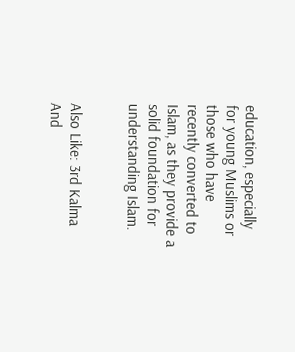education, especially for young Muslims or those who have recently converted to Islam, as they provide a solid foundation for understanding Islam.


Also Like: 3rd Kalma And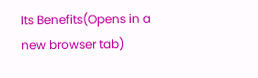Its Benefits(Opens in a new browser tab)